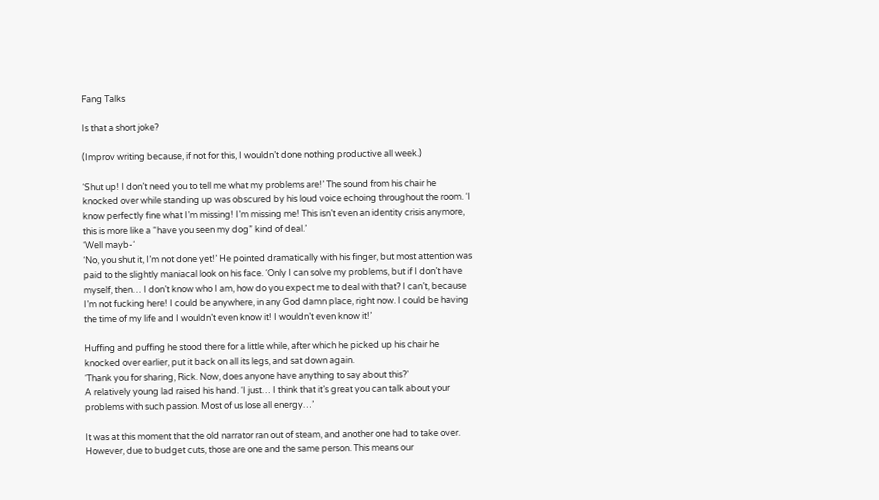Fang Talks

Is that a short joke?

(Improv writing because, if not for this, I wouldn’t done nothing productive all week.)

‘Shut up! I don’t need you to tell me what my problems are!’ The sound from his chair he knocked over while standing up was obscured by his loud voice echoing throughout the room. ‘I know perfectly fine what I’m missing! I’m missing me! This isn’t even an identity crisis anymore, this is more like a “have you seen my dog” kind of deal.’
‘Well mayb-‘
‘No, you shut it, I’m not done yet!’ He pointed dramatically with his finger, but most attention was paid to the slightly maniacal look on his face. ‘Only I can solve my problems, but if I don’t have myself, then… I don’t know who I am, how do you expect me to deal with that? I can’t, because I’m not fucking here! I could be anywhere, in any God damn place, right now. I could be having the time of my life and I wouldn’t even know it! I wouldn’t even know it!’

Huffing and puffing he stood there for a little while, after which he picked up his chair he knocked over earlier, put it back on all its legs, and sat down again.
‘Thank you for sharing, Rick. Now, does anyone have anything to say about this?’
A relatively young lad raised his hand. ‘I just… I think that it’s great you can talk about your problems with such passion. Most of us lose all energy…’

It was at this moment that the old narrator ran out of steam, and another one had to take over. However, due to budget cuts, those are one and the same person. This means our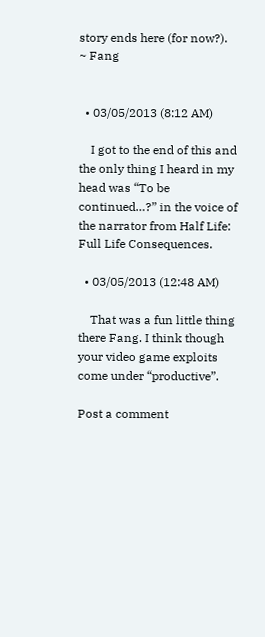story ends here (for now?).
~ Fang


  • 03/05/2013 (8:12 AM)

    I got to the end of this and the only thing I heard in my head was “To be continued…?” in the voice of the narrator from Half Life: Full Life Consequences.

  • 03/05/2013 (12:48 AM)

    That was a fun little thing there Fang. I think though your video game exploits come under “productive”.

Post a comment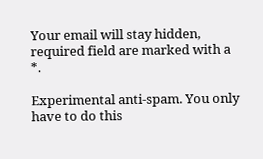Your email will stay hidden, required field are marked with a *.

Experimental anti-spam. You only have to do this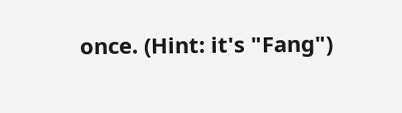once. (Hint: it's "Fang")